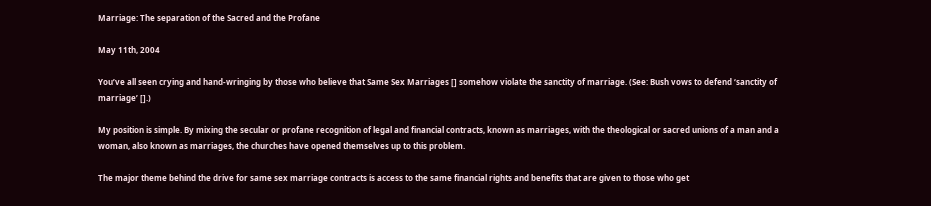Marriage: The separation of the Sacred and the Profane

May 11th, 2004

You’ve all seen crying and hand-wringing by those who believe that Same Sex Marriages [] somehow violate the sanctity of marriage. (See: Bush vows to defend ‘sanctity of marriage’ [].)

My position is simple. By mixing the secular or profane recognition of legal and financial contracts, known as marriages, with the theological or sacred unions of a man and a woman, also known as marriages, the churches have opened themselves up to this problem.

The major theme behind the drive for same sex marriage contracts is access to the same financial rights and benefits that are given to those who get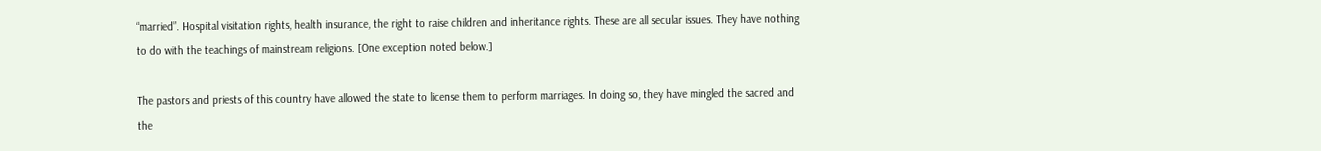“married”. Hospital visitation rights, health insurance, the right to raise children and inheritance rights. These are all secular issues. They have nothing to do with the teachings of mainstream religions. [One exception noted below.]

The pastors and priests of this country have allowed the state to license them to perform marriages. In doing so, they have mingled the sacred and the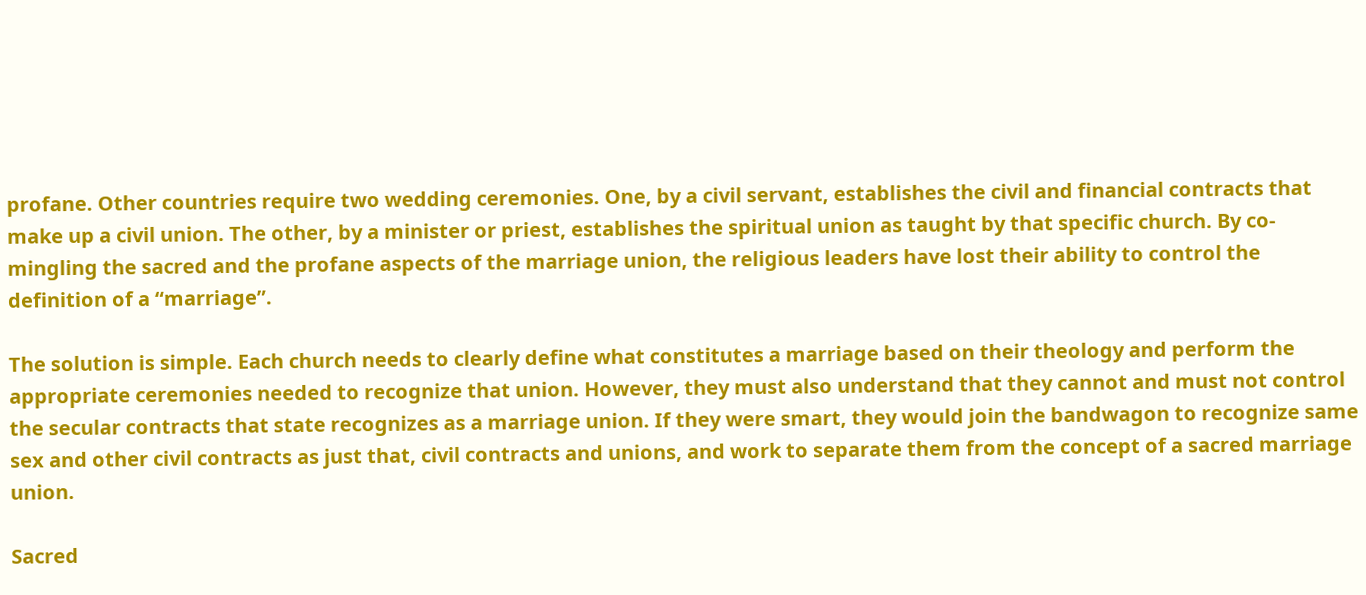profane. Other countries require two wedding ceremonies. One, by a civil servant, establishes the civil and financial contracts that make up a civil union. The other, by a minister or priest, establishes the spiritual union as taught by that specific church. By co-mingling the sacred and the profane aspects of the marriage union, the religious leaders have lost their ability to control the definition of a “marriage”.

The solution is simple. Each church needs to clearly define what constitutes a marriage based on their theology and perform the appropriate ceremonies needed to recognize that union. However, they must also understand that they cannot and must not control the secular contracts that state recognizes as a marriage union. If they were smart, they would join the bandwagon to recognize same sex and other civil contracts as just that, civil contracts and unions, and work to separate them from the concept of a sacred marriage union.

Sacred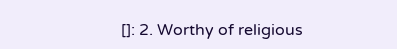[]: 2. Worthy of religious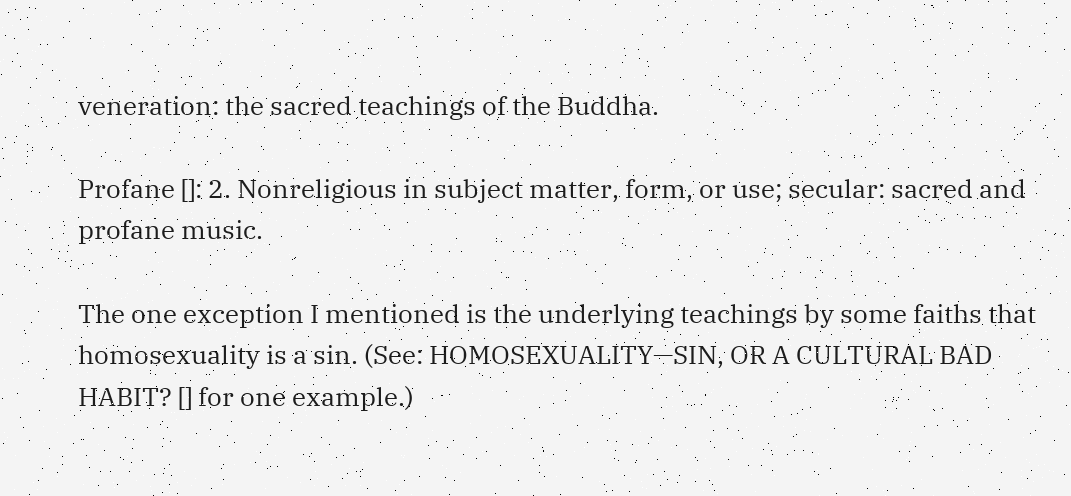veneration: the sacred teachings of the Buddha.

Profane []: 2. Nonreligious in subject matter, form, or use; secular: sacred and profane music.

The one exception I mentioned is the underlying teachings by some faiths that homosexuality is a sin. (See: HOMOSEXUALITY—SIN, OR A CULTURAL BAD HABIT? [] for one example.)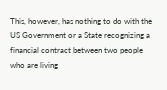This, however, has nothing to do with the US Government or a State recognizing a financial contract between two people who are living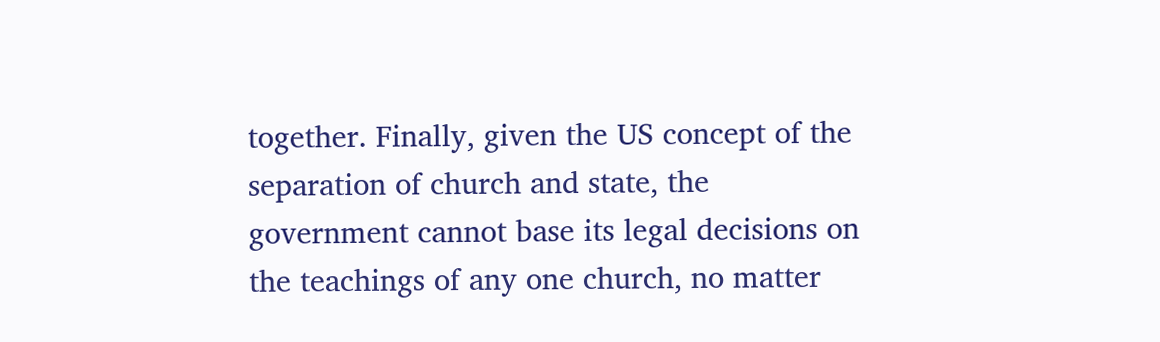together. Finally, given the US concept of the separation of church and state, the government cannot base its legal decisions on the teachings of any one church, no matter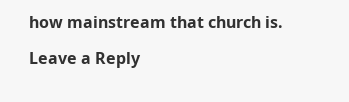how mainstream that church is.

Leave a Reply